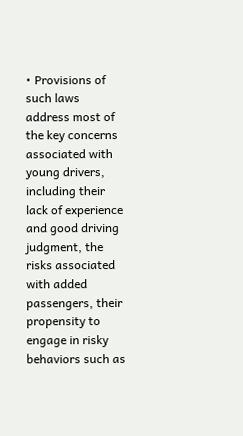• Provisions of such laws address most of the key concerns associated with young drivers, including their lack of experience and good driving judgment, the risks associated with added passengers, their propensity to engage in risky behaviors such as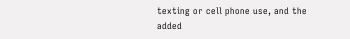texting or cell phone use, and the added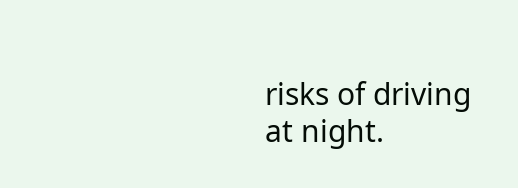risks of driving at night.